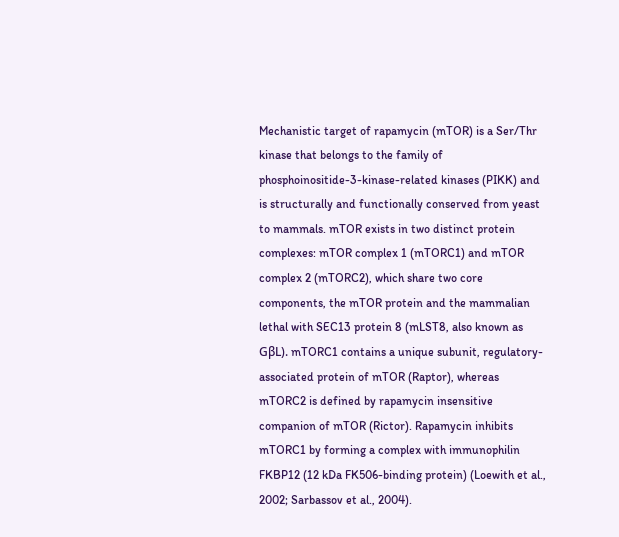Mechanistic target of rapamycin (mTOR) is a Ser/Thr kinase that belongs to the family of phosphoinositide-3-kinase-related kinases (PIKK) and is structurally and functionally conserved from yeast to mammals. mTOR exists in two distinct protein complexes: mTOR complex 1 (mTORC1) and mTOR complex 2 (mTORC2), which share two core components, the mTOR protein and the mammalian lethal with SEC13 protein 8 (mLST8, also known as GβL). mTORC1 contains a unique subunit, regulatory-associated protein of mTOR (Raptor), whereas mTORC2 is defined by rapamycin insensitive companion of mTOR (Rictor). Rapamycin inhibits mTORC1 by forming a complex with immunophilin FKBP12 (12 kDa FK506-binding protein) (Loewith et al., 2002; Sarbassov et al., 2004).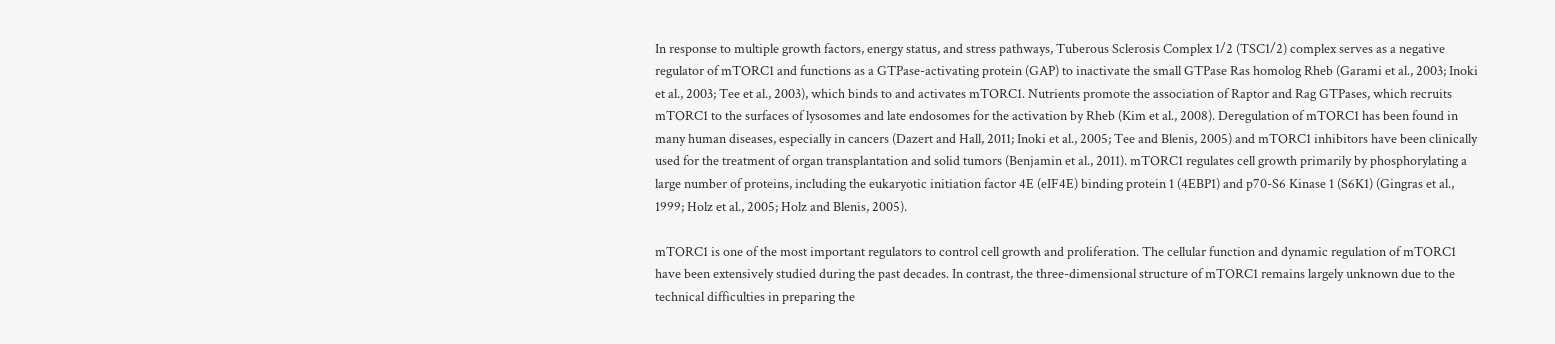In response to multiple growth factors, energy status, and stress pathways, Tuberous Sclerosis Complex 1/2 (TSC1/2) complex serves as a negative regulator of mTORC1 and functions as a GTPase-activating protein (GAP) to inactivate the small GTPase Ras homolog Rheb (Garami et al., 2003; Inoki et al., 2003; Tee et al., 2003), which binds to and activates mTORC1. Nutrients promote the association of Raptor and Rag GTPases, which recruits mTORC1 to the surfaces of lysosomes and late endosomes for the activation by Rheb (Kim et al., 2008). Deregulation of mTORC1 has been found in many human diseases, especially in cancers (Dazert and Hall, 2011; Inoki et al., 2005; Tee and Blenis, 2005) and mTORC1 inhibitors have been clinically used for the treatment of organ transplantation and solid tumors (Benjamin et al., 2011). mTORC1 regulates cell growth primarily by phosphorylating a large number of proteins, including the eukaryotic initiation factor 4E (eIF4E) binding protein 1 (4EBP1) and p70-S6 Kinase 1 (S6K1) (Gingras et al., 1999; Holz et al., 2005; Holz and Blenis, 2005).

mTORC1 is one of the most important regulators to control cell growth and proliferation. The cellular function and dynamic regulation of mTORC1 have been extensively studied during the past decades. In contrast, the three-dimensional structure of mTORC1 remains largely unknown due to the technical difficulties in preparing the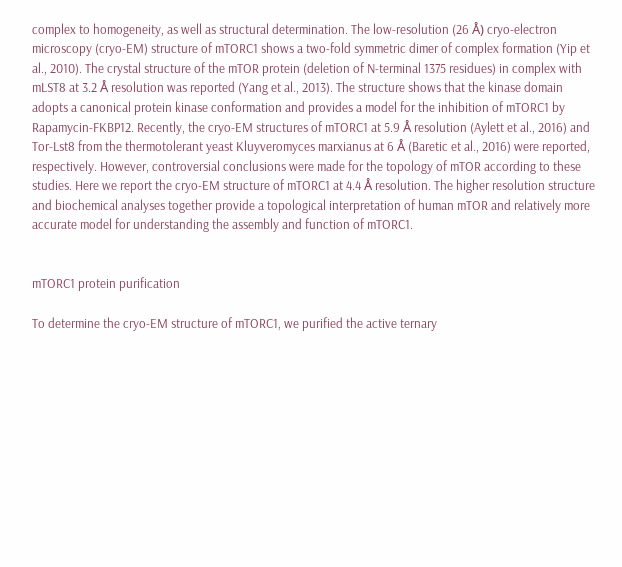complex to homogeneity, as well as structural determination. The low-resolution (26 Å) cryo-electron microscopy (cryo-EM) structure of mTORC1 shows a two-fold symmetric dimer of complex formation (Yip et al., 2010). The crystal structure of the mTOR protein (deletion of N-terminal 1375 residues) in complex with mLST8 at 3.2 Å resolution was reported (Yang et al., 2013). The structure shows that the kinase domain adopts a canonical protein kinase conformation and provides a model for the inhibition of mTORC1 by Rapamycin-FKBP12. Recently, the cryo-EM structures of mTORC1 at 5.9 Å resolution (Aylett et al., 2016) and Tor-Lst8 from the thermotolerant yeast Kluyveromyces marxianus at 6 Å (Baretic et al., 2016) were reported, respectively. However, controversial conclusions were made for the topology of mTOR according to these studies. Here we report the cryo-EM structure of mTORC1 at 4.4 Å resolution. The higher resolution structure and biochemical analyses together provide a topological interpretation of human mTOR and relatively more accurate model for understanding the assembly and function of mTORC1.


mTORC1 protein purification

To determine the cryo-EM structure of mTORC1, we purified the active ternary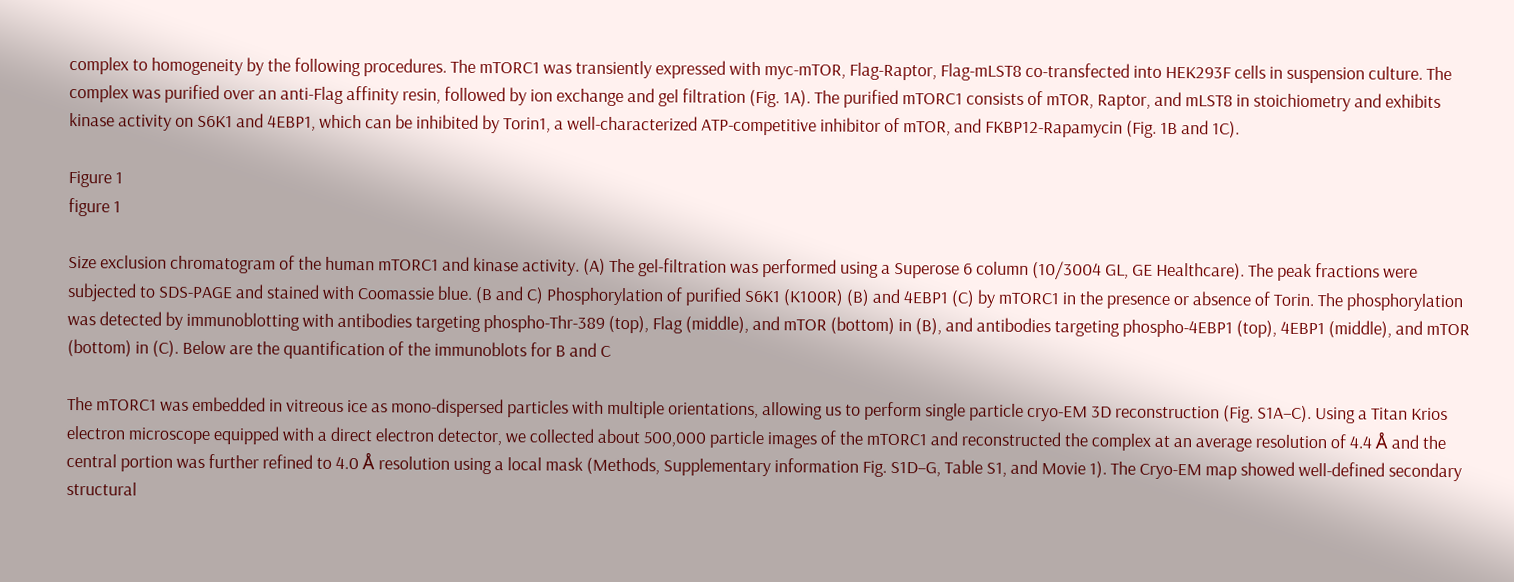complex to homogeneity by the following procedures. The mTORC1 was transiently expressed with myc-mTOR, Flag-Raptor, Flag-mLST8 co-transfected into HEK293F cells in suspension culture. The complex was purified over an anti-Flag affinity resin, followed by ion exchange and gel filtration (Fig. 1A). The purified mTORC1 consists of mTOR, Raptor, and mLST8 in stoichiometry and exhibits kinase activity on S6K1 and 4EBP1, which can be inhibited by Torin1, a well-characterized ATP-competitive inhibitor of mTOR, and FKBP12-Rapamycin (Fig. 1B and 1C).

Figure 1
figure 1

Size exclusion chromatogram of the human mTORC1 and kinase activity. (A) The gel-filtration was performed using a Superose 6 column (10/3004 GL, GE Healthcare). The peak fractions were subjected to SDS-PAGE and stained with Coomassie blue. (B and C) Phosphorylation of purified S6K1 (K100R) (B) and 4EBP1 (C) by mTORC1 in the presence or absence of Torin. The phosphorylation was detected by immunoblotting with antibodies targeting phospho-Thr-389 (top), Flag (middle), and mTOR (bottom) in (B), and antibodies targeting phospho-4EBP1 (top), 4EBP1 (middle), and mTOR (bottom) in (C). Below are the quantification of the immunoblots for B and C

The mTORC1 was embedded in vitreous ice as mono-dispersed particles with multiple orientations, allowing us to perform single particle cryo-EM 3D reconstruction (Fig. S1A–C). Using a Titan Krios electron microscope equipped with a direct electron detector, we collected about 500,000 particle images of the mTORC1 and reconstructed the complex at an average resolution of 4.4 Å and the central portion was further refined to 4.0 Å resolution using a local mask (Methods, Supplementary information Fig. S1D–G, Table S1, and Movie 1). The Cryo-EM map showed well-defined secondary structural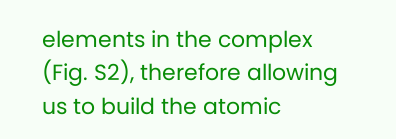elements in the complex (Fig. S2), therefore allowing us to build the atomic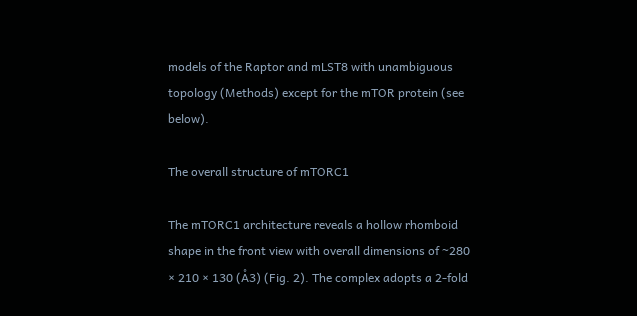models of the Raptor and mLST8 with unambiguous topology (Methods) except for the mTOR protein (see below).

The overall structure of mTORC1

The mTORC1 architecture reveals a hollow rhomboid shape in the front view with overall dimensions of ~280 × 210 × 130 (Å3) (Fig. 2). The complex adopts a 2-fold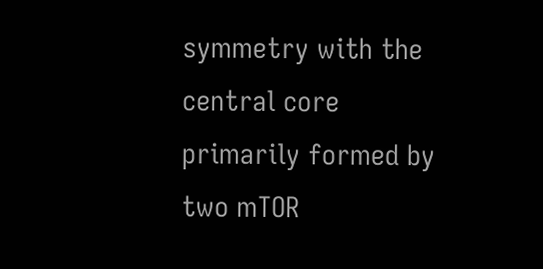symmetry with the central core primarily formed by two mTOR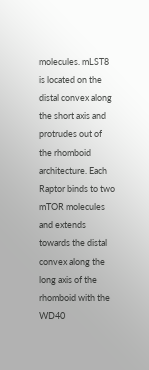molecules. mLST8 is located on the distal convex along the short axis and protrudes out of the rhomboid architecture. Each Raptor binds to two mTOR molecules and extends towards the distal convex along the long axis of the rhomboid with the WD40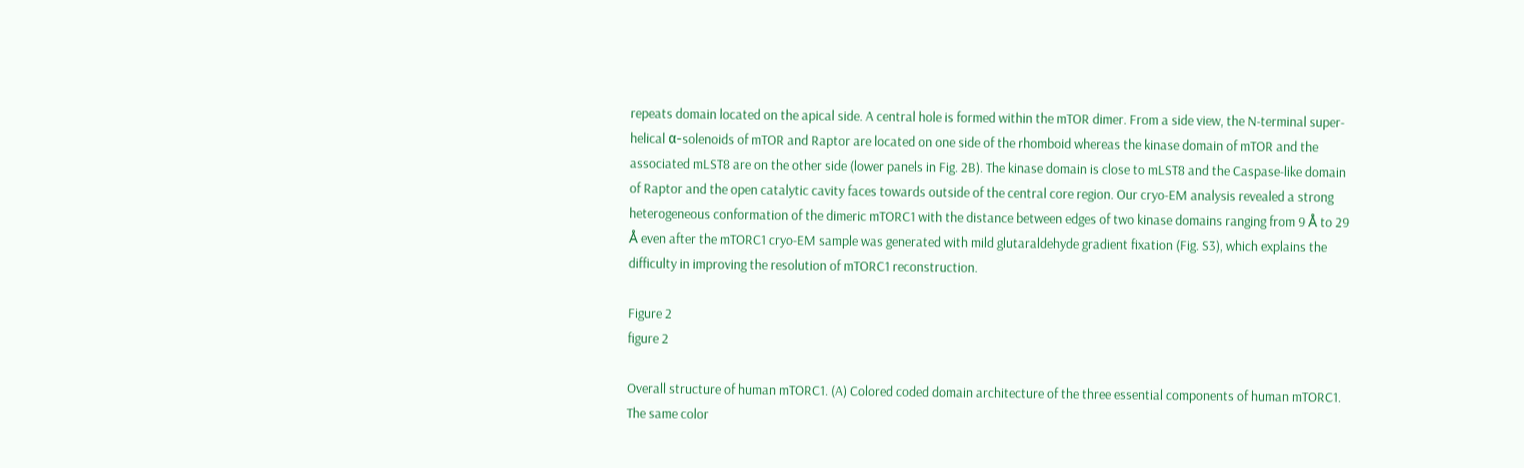repeats domain located on the apical side. A central hole is formed within the mTOR dimer. From a side view, the N-terminal super-helical α-solenoids of mTOR and Raptor are located on one side of the rhomboid whereas the kinase domain of mTOR and the associated mLST8 are on the other side (lower panels in Fig. 2B). The kinase domain is close to mLST8 and the Caspase-like domain of Raptor and the open catalytic cavity faces towards outside of the central core region. Our cryo-EM analysis revealed a strong heterogeneous conformation of the dimeric mTORC1 with the distance between edges of two kinase domains ranging from 9 Å to 29 Å even after the mTORC1 cryo-EM sample was generated with mild glutaraldehyde gradient fixation (Fig. S3), which explains the difficulty in improving the resolution of mTORC1 reconstruction.

Figure 2
figure 2

Overall structure of human mTORC1. (A) Colored coded domain architecture of the three essential components of human mTORC1. The same color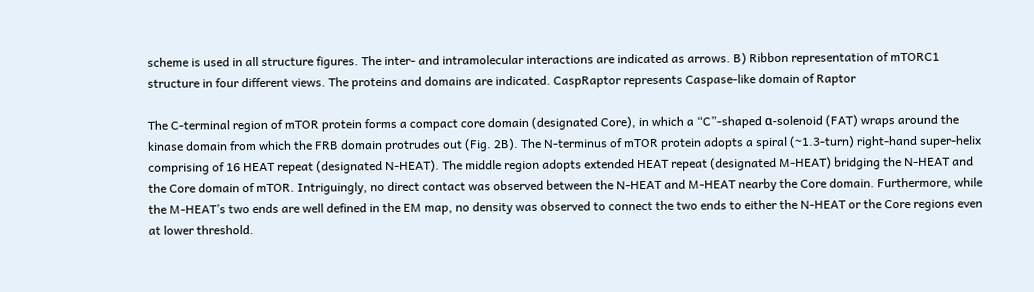scheme is used in all structure figures. The inter- and intramolecular interactions are indicated as arrows. B) Ribbon representation of mTORC1 structure in four different views. The proteins and domains are indicated. CaspRaptor represents Caspase-like domain of Raptor

The C-terminal region of mTOR protein forms a compact core domain (designated Core), in which a “C”-shaped α-solenoid (FAT) wraps around the kinase domain from which the FRB domain protrudes out (Fig. 2B). The N-terminus of mTOR protein adopts a spiral (~1.3-turn) right-hand super-helix comprising of 16 HEAT repeat (designated N-HEAT). The middle region adopts extended HEAT repeat (designated M-HEAT) bridging the N-HEAT and the Core domain of mTOR. Intriguingly, no direct contact was observed between the N-HEAT and M-HEAT nearby the Core domain. Furthermore, while the M-HEAT’s two ends are well defined in the EM map, no density was observed to connect the two ends to either the N-HEAT or the Core regions even at lower threshold.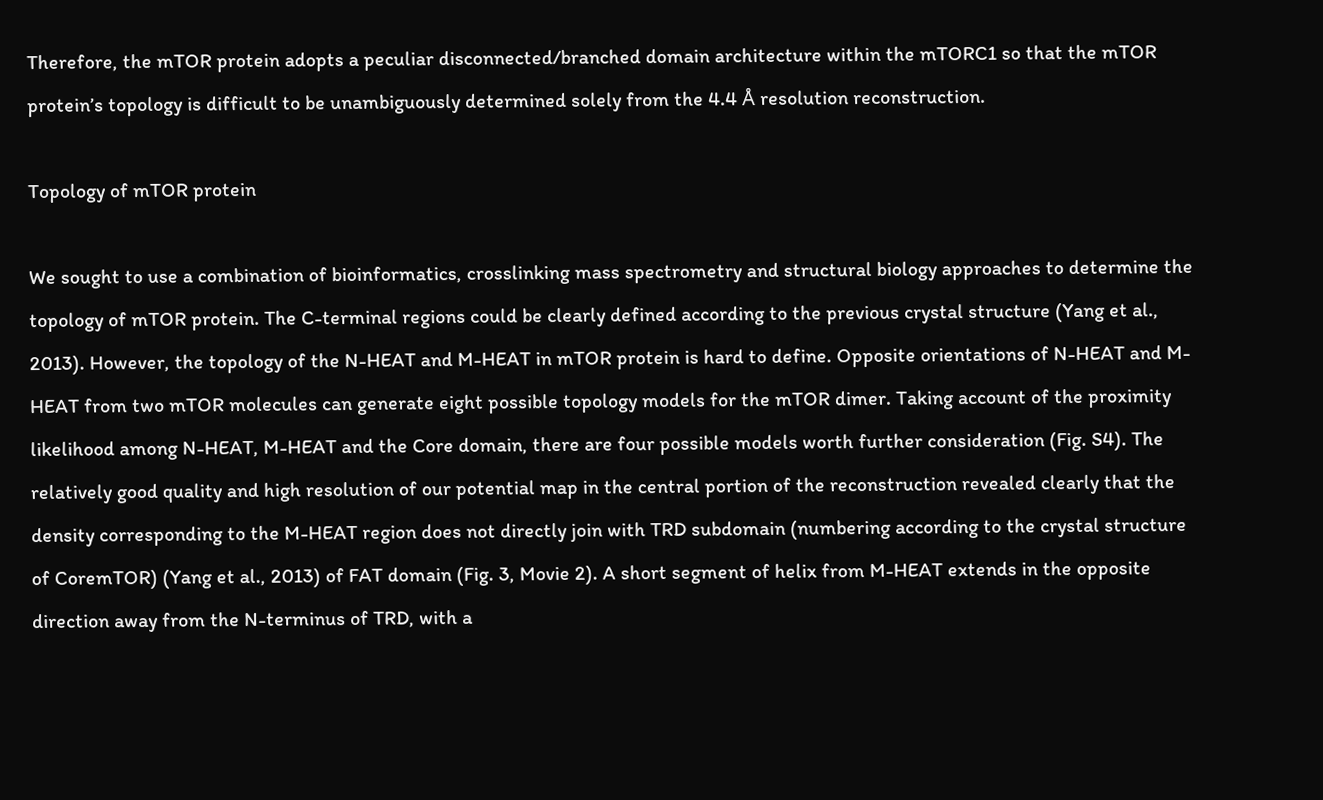Therefore, the mTOR protein adopts a peculiar disconnected/branched domain architecture within the mTORC1 so that the mTOR protein’s topology is difficult to be unambiguously determined solely from the 4.4 Å resolution reconstruction.

Topology of mTOR protein

We sought to use a combination of bioinformatics, crosslinking mass spectrometry and structural biology approaches to determine the topology of mTOR protein. The C-terminal regions could be clearly defined according to the previous crystal structure (Yang et al., 2013). However, the topology of the N-HEAT and M-HEAT in mTOR protein is hard to define. Opposite orientations of N-HEAT and M-HEAT from two mTOR molecules can generate eight possible topology models for the mTOR dimer. Taking account of the proximity likelihood among N-HEAT, M-HEAT and the Core domain, there are four possible models worth further consideration (Fig. S4). The relatively good quality and high resolution of our potential map in the central portion of the reconstruction revealed clearly that the density corresponding to the M-HEAT region does not directly join with TRD subdomain (numbering according to the crystal structure of CoremTOR) (Yang et al., 2013) of FAT domain (Fig. 3, Movie 2). A short segment of helix from M-HEAT extends in the opposite direction away from the N-terminus of TRD, with a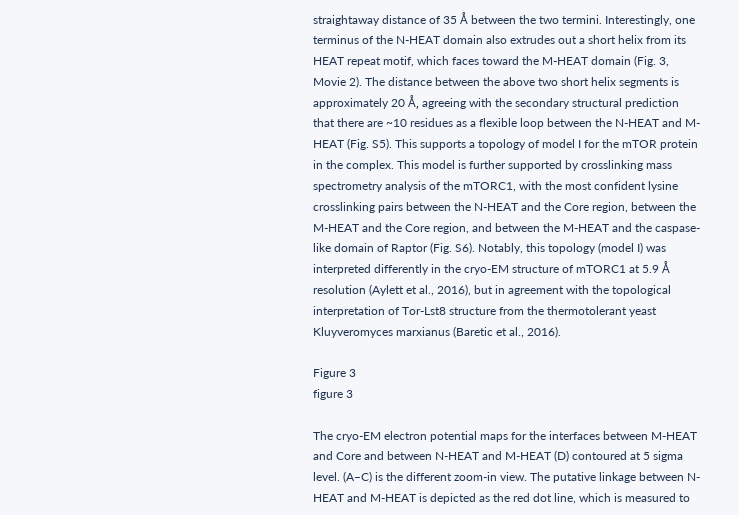straightaway distance of 35 Å between the two termini. Interestingly, one terminus of the N-HEAT domain also extrudes out a short helix from its HEAT repeat motif, which faces toward the M-HEAT domain (Fig. 3, Movie 2). The distance between the above two short helix segments is approximately 20 Å, agreeing with the secondary structural prediction that there are ~10 residues as a flexible loop between the N-HEAT and M-HEAT (Fig. S5). This supports a topology of model I for the mTOR protein in the complex. This model is further supported by crosslinking mass spectrometry analysis of the mTORC1, with the most confident lysine crosslinking pairs between the N-HEAT and the Core region, between the M-HEAT and the Core region, and between the M-HEAT and the caspase-like domain of Raptor (Fig. S6). Notably, this topology (model I) was interpreted differently in the cryo-EM structure of mTORC1 at 5.9 Å resolution (Aylett et al., 2016), but in agreement with the topological interpretation of Tor-Lst8 structure from the thermotolerant yeast Kluyveromyces marxianus (Baretic et al., 2016).

Figure 3
figure 3

The cryo-EM electron potential maps for the interfaces between M-HEAT and Core and between N-HEAT and M-HEAT (D) contoured at 5 sigma level. (A–C) is the different zoom-in view. The putative linkage between N-HEAT and M-HEAT is depicted as the red dot line, which is measured to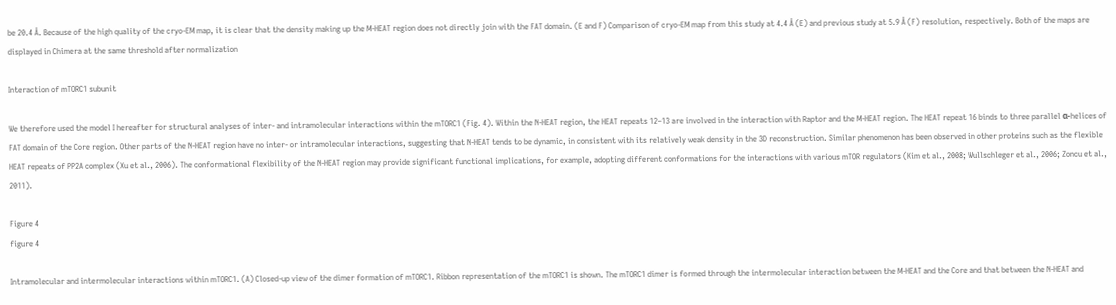be 20.4 Å. Because of the high quality of the cryo-EM map, it is clear that the density making up the M-HEAT region does not directly join with the FAT domain. (E and F) Comparison of cryo-EM map from this study at 4.4 Å (E) and previous study at 5.9 Å (F) resolution, respectively. Both of the maps are displayed in Chimera at the same threshold after normalization

Interaction of mTORC1 subunit

We therefore used the model I hereafter for structural analyses of inter- and intramolecular interactions within the mTORC1 (Fig. 4). Within the N-HEAT region, the HEAT repeats 12–13 are involved in the interaction with Raptor and the M-HEAT region. The HEAT repeat 16 binds to three parallel α-helices of FAT domain of the Core region. Other parts of the N-HEAT region have no inter- or intramolecular interactions, suggesting that N-HEAT tends to be dynamic, in consistent with its relatively weak density in the 3D reconstruction. Similar phenomenon has been observed in other proteins such as the flexible HEAT repeats of PP2A complex (Xu et al., 2006). The conformational flexibility of the N-HEAT region may provide significant functional implications, for example, adopting different conformations for the interactions with various mTOR regulators (Kim et al., 2008; Wullschleger et al., 2006; Zoncu et al., 2011).

Figure 4
figure 4

Intramolecular and intermolecular interactions within mTORC1. (A) Closed-up view of the dimer formation of mTORC1. Ribbon representation of the mTORC1 is shown. The mTORC1 dimer is formed through the intermolecular interaction between the M-HEAT and the Core and that between the N-HEAT and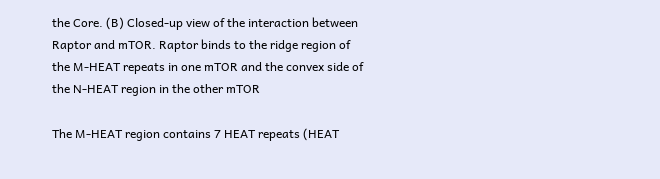the Core. (B) Closed-up view of the interaction between Raptor and mTOR. Raptor binds to the ridge region of the M-HEAT repeats in one mTOR and the convex side of the N-HEAT region in the other mTOR

The M-HEAT region contains 7 HEAT repeats (HEAT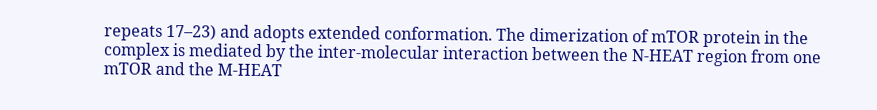repeats 17–23) and adopts extended conformation. The dimerization of mTOR protein in the complex is mediated by the inter-molecular interaction between the N-HEAT region from one mTOR and the M-HEAT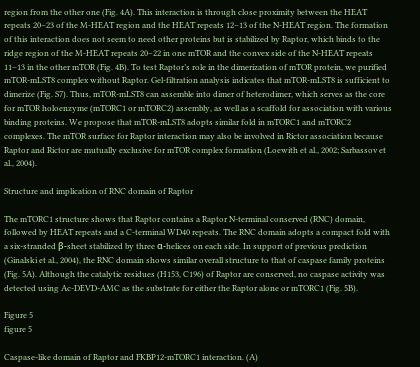region from the other one (Fig. 4A). This interaction is through close proximity between the HEAT repeats 20–23 of the M-HEAT region and the HEAT repeats 12–13 of the N-HEAT region. The formation of this interaction does not seem to need other proteins but is stabilized by Raptor, which binds to the ridge region of the M-HEAT repeats 20–22 in one mTOR and the convex side of the N-HEAT repeats 11–13 in the other mTOR (Fig. 4B). To test Raptor’s role in the dimerization of mTOR protein, we purified mTOR-mLST8 complex without Raptor. Gel-filtration analysis indicates that mTOR-mLST8 is sufficient to dimerize (Fig. S7). Thus, mTOR-mLST8 can assemble into dimer of heterodimer, which serves as the core for mTOR holoenzyme (mTORC1 or mTORC2) assembly, as well as a scaffold for association with various binding proteins. We propose that mTOR-mLST8 adopts similar fold in mTORC1 and mTORC2 complexes. The mTOR surface for Raptor interaction may also be involved in Rictor association because Raptor and Rictor are mutually exclusive for mTOR complex formation (Loewith et al., 2002; Sarbassov et al., 2004).

Structure and implication of RNC domain of Raptor

The mTORC1 structure shows that Raptor contains a Raptor N-terminal conserved (RNC) domain, followed by HEAT repeats and a C-terminal WD40 repeats. The RNC domain adopts a compact fold with a six-stranded β-sheet stabilized by three α-helices on each side. In support of previous prediction (Ginalski et al., 2004), the RNC domain shows similar overall structure to that of caspase family proteins (Fig. 5A). Although the catalytic residues (H153, C196) of Raptor are conserved, no caspase activity was detected using Ac-DEVD-AMC as the substrate for either the Raptor alone or mTORC1 (Fig. 5B).

Figure 5
figure 5

Caspase-like domain of Raptor and FKBP12-mTORC1 interaction. (A)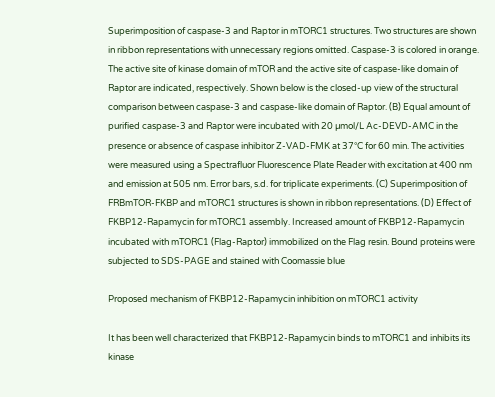Superimposition of caspase-3 and Raptor in mTORC1 structures. Two structures are shown in ribbon representations with unnecessary regions omitted. Caspase-3 is colored in orange. The active site of kinase domain of mTOR and the active site of caspase-like domain of Raptor are indicated, respectively. Shown below is the closed-up view of the structural comparison between caspase-3 and caspase-like domain of Raptor. (B) Equal amount of purified caspase-3 and Raptor were incubated with 20 µmol/L Ac-DEVD-AMC in the presence or absence of caspase inhibitor Z-VAD-FMK at 37°C for 60 min. The activities were measured using a Spectrafluor Fluorescence Plate Reader with excitation at 400 nm and emission at 505 nm. Error bars, s.d. for triplicate experiments. (C) Superimposition of FRBmTOR-FKBP and mTORC1 structures is shown in ribbon representations. (D) Effect of FKBP12-Rapamycin for mTORC1 assembly. Increased amount of FKBP12-Rapamycin incubated with mTORC1 (Flag-Raptor) immobilized on the Flag resin. Bound proteins were subjected to SDS-PAGE and stained with Coomassie blue

Proposed mechanism of FKBP12-Rapamycin inhibition on mTORC1 activity

It has been well characterized that FKBP12-Rapamycin binds to mTORC1 and inhibits its kinase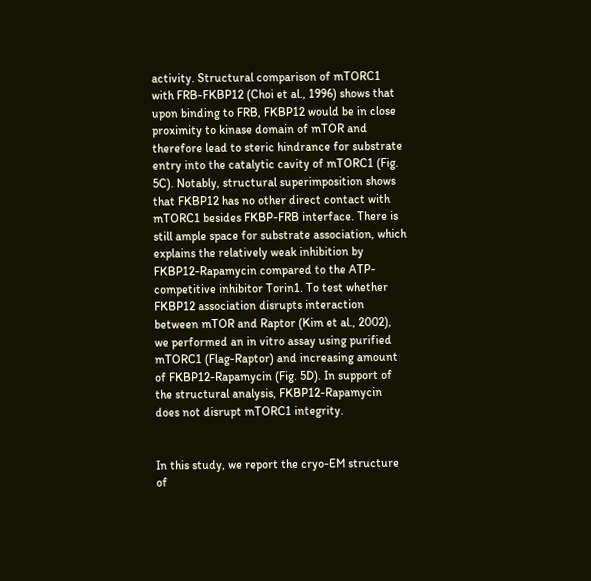activity. Structural comparison of mTORC1 with FRB-FKBP12 (Choi et al., 1996) shows that upon binding to FRB, FKBP12 would be in close proximity to kinase domain of mTOR and therefore lead to steric hindrance for substrate entry into the catalytic cavity of mTORC1 (Fig. 5C). Notably, structural superimposition shows that FKBP12 has no other direct contact with mTORC1 besides FKBP-FRB interface. There is still ample space for substrate association, which explains the relatively weak inhibition by FKBP12-Rapamycin compared to the ATP-competitive inhibitor Torin1. To test whether FKBP12 association disrupts interaction between mTOR and Raptor (Kim et al., 2002), we performed an in vitro assay using purified mTORC1 (Flag-Raptor) and increasing amount of FKBP12-Rapamycin (Fig. 5D). In support of the structural analysis, FKBP12-Rapamycin does not disrupt mTORC1 integrity.


In this study, we report the cryo-EM structure of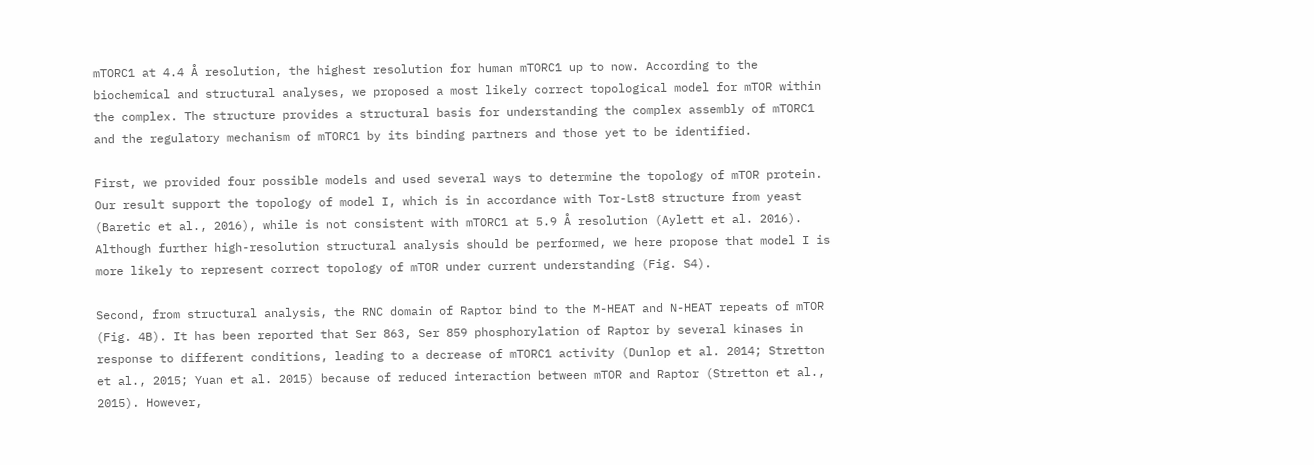mTORC1 at 4.4 Å resolution, the highest resolution for human mTORC1 up to now. According to the biochemical and structural analyses, we proposed a most likely correct topological model for mTOR within the complex. The structure provides a structural basis for understanding the complex assembly of mTORC1 and the regulatory mechanism of mTORC1 by its binding partners and those yet to be identified.

First, we provided four possible models and used several ways to determine the topology of mTOR protein. Our result support the topology of model I, which is in accordance with Tor-Lst8 structure from yeast (Baretic et al., 2016), while is not consistent with mTORC1 at 5.9 Å resolution (Aylett et al. 2016). Although further high-resolution structural analysis should be performed, we here propose that model I is more likely to represent correct topology of mTOR under current understanding (Fig. S4).

Second, from structural analysis, the RNC domain of Raptor bind to the M-HEAT and N-HEAT repeats of mTOR (Fig. 4B). It has been reported that Ser 863, Ser 859 phosphorylation of Raptor by several kinases in response to different conditions, leading to a decrease of mTORC1 activity (Dunlop et al. 2014; Stretton et al., 2015; Yuan et al. 2015) because of reduced interaction between mTOR and Raptor (Stretton et al., 2015). However,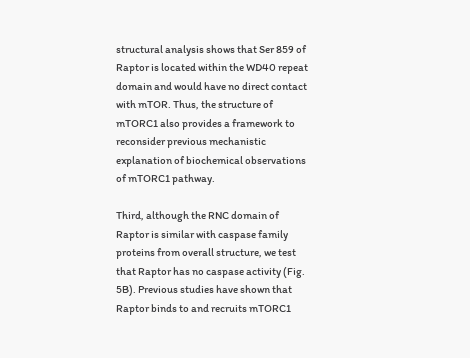structural analysis shows that Ser 859 of Raptor is located within the WD40 repeat domain and would have no direct contact with mTOR. Thus, the structure of mTORC1 also provides a framework to reconsider previous mechanistic explanation of biochemical observations of mTORC1 pathway.

Third, although the RNC domain of Raptor is similar with caspase family proteins from overall structure, we test that Raptor has no caspase activity (Fig. 5B). Previous studies have shown that Raptor binds to and recruits mTORC1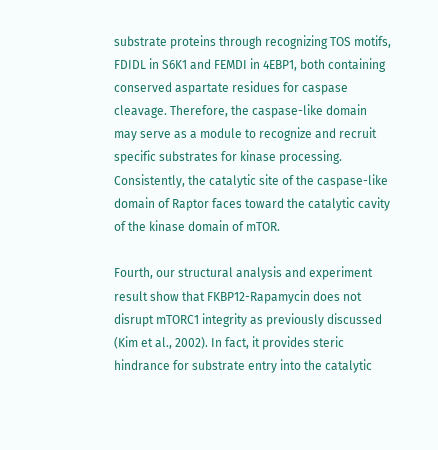substrate proteins through recognizing TOS motifs, FDIDL in S6K1 and FEMDI in 4EBP1, both containing conserved aspartate residues for caspase cleavage. Therefore, the caspase-like domain may serve as a module to recognize and recruit specific substrates for kinase processing. Consistently, the catalytic site of the caspase-like domain of Raptor faces toward the catalytic cavity of the kinase domain of mTOR.

Fourth, our structural analysis and experiment result show that FKBP12-Rapamycin does not disrupt mTORC1 integrity as previously discussed (Kim et al., 2002). In fact, it provides steric hindrance for substrate entry into the catalytic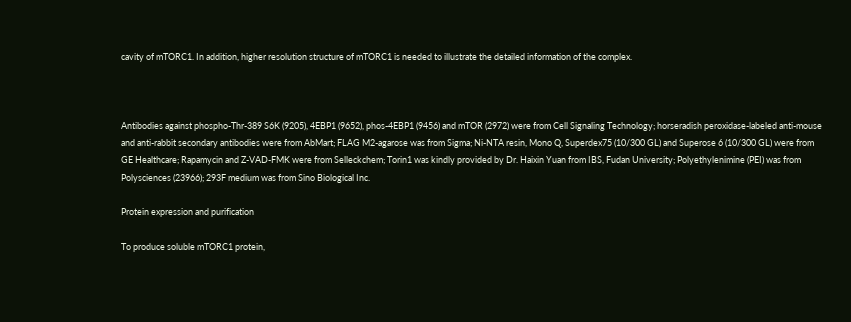cavity of mTORC1. In addition, higher resolution structure of mTORC1 is needed to illustrate the detailed information of the complex.



Antibodies against phospho-Thr-389 S6K (9205), 4EBP1 (9652), phos-4EBP1 (9456) and mTOR (2972) were from Cell Signaling Technology; horseradish peroxidase-labeled anti-mouse and anti-rabbit secondary antibodies were from AbMart; FLAG M2-agarose was from Sigma; Ni-NTA resin, Mono Q, Superdex75 (10/300 GL) and Superose 6 (10/300 GL) were from GE Healthcare; Rapamycin and Z-VAD-FMK were from Selleckchem; Torin1 was kindly provided by Dr. Haixin Yuan from IBS, Fudan University; Polyethylenimine (PEI) was from Polysciences (23966); 293F medium was from Sino Biological Inc.

Protein expression and purification

To produce soluble mTORC1 protein,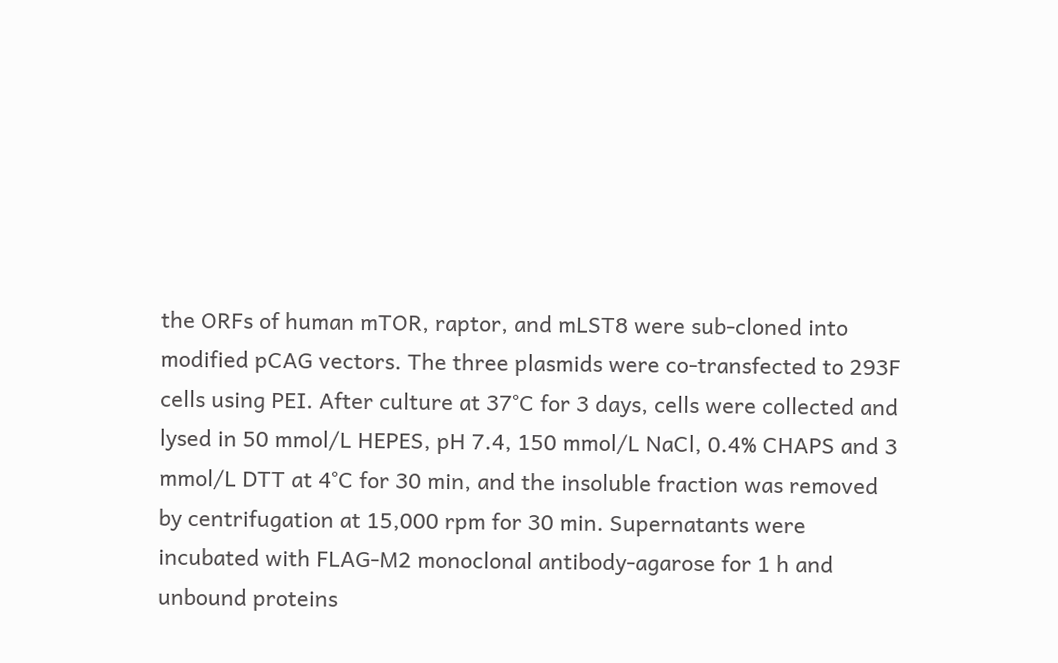the ORFs of human mTOR, raptor, and mLST8 were sub-cloned into modified pCAG vectors. The three plasmids were co-transfected to 293F cells using PEI. After culture at 37°C for 3 days, cells were collected and lysed in 50 mmol/L HEPES, pH 7.4, 150 mmol/L NaCl, 0.4% CHAPS and 3 mmol/L DTT at 4°C for 30 min, and the insoluble fraction was removed by centrifugation at 15,000 rpm for 30 min. Supernatants were incubated with FLAG-M2 monoclonal antibody-agarose for 1 h and unbound proteins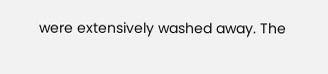were extensively washed away. The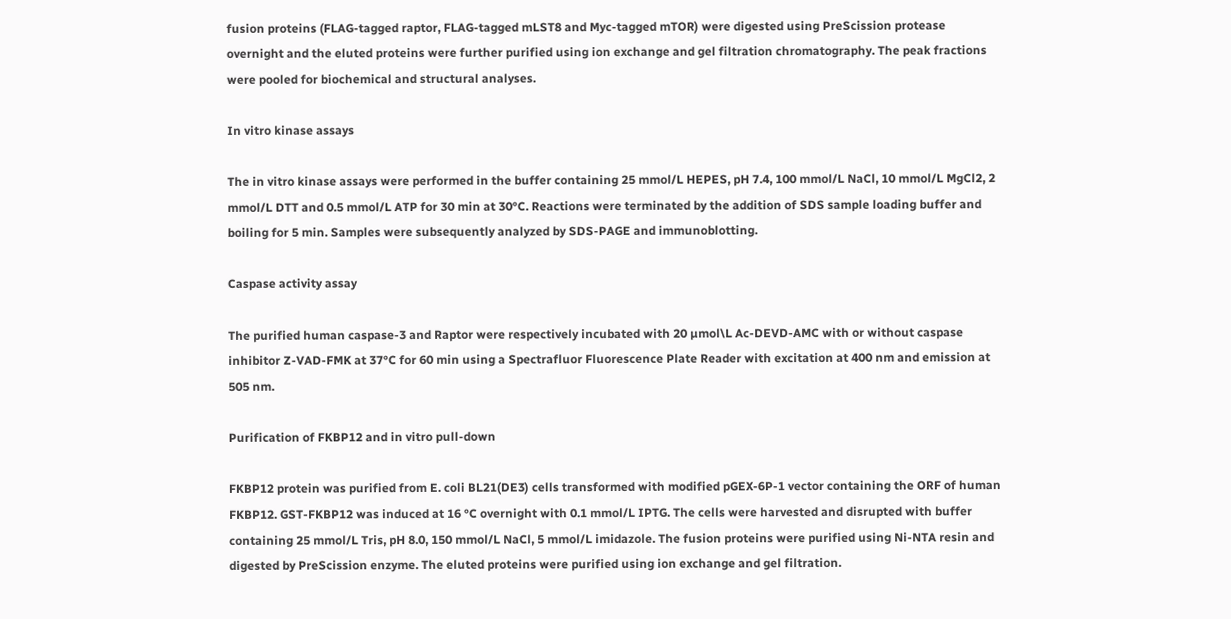fusion proteins (FLAG-tagged raptor, FLAG-tagged mLST8 and Myc-tagged mTOR) were digested using PreScission protease overnight and the eluted proteins were further purified using ion exchange and gel filtration chromatography. The peak fractions were pooled for biochemical and structural analyses.

In vitro kinase assays

The in vitro kinase assays were performed in the buffer containing 25 mmol/L HEPES, pH 7.4, 100 mmol/L NaCl, 10 mmol/L MgCl2, 2 mmol/L DTT and 0.5 mmol/L ATP for 30 min at 30°C. Reactions were terminated by the addition of SDS sample loading buffer and boiling for 5 min. Samples were subsequently analyzed by SDS-PAGE and immunoblotting.

Caspase activity assay

The purified human caspase-3 and Raptor were respectively incubated with 20 µmol\L Ac-DEVD-AMC with or without caspase inhibitor Z-VAD-FMK at 37°C for 60 min using a Spectrafluor Fluorescence Plate Reader with excitation at 400 nm and emission at 505 nm.

Purification of FKBP12 and in vitro pull-down

FKBP12 protein was purified from E. coli BL21(DE3) cells transformed with modified pGEX-6P-1 vector containing the ORF of human FKBP12. GST-FKBP12 was induced at 16 °C overnight with 0.1 mmol/L IPTG. The cells were harvested and disrupted with buffer containing 25 mmol/L Tris, pH 8.0, 150 mmol/L NaCl, 5 mmol/L imidazole. The fusion proteins were purified using Ni-NTA resin and digested by PreScission enzyme. The eluted proteins were purified using ion exchange and gel filtration.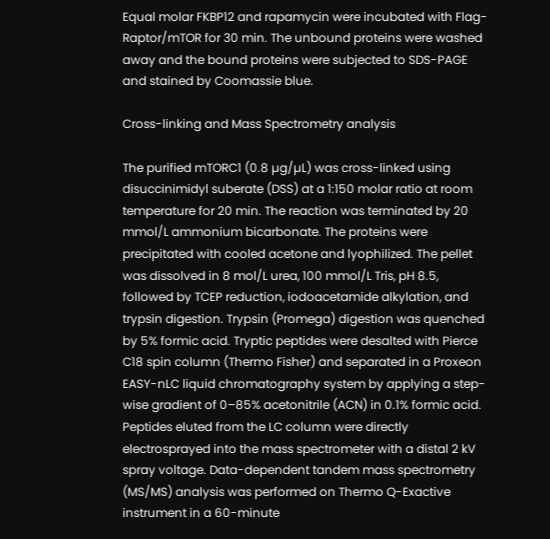Equal molar FKBP12 and rapamycin were incubated with Flag-Raptor/mTOR for 30 min. The unbound proteins were washed away and the bound proteins were subjected to SDS-PAGE and stained by Coomassie blue.

Cross-linking and Mass Spectrometry analysis

The purified mTORC1 (0.8 µg/µL) was cross-linked using disuccinimidyl suberate (DSS) at a 1:150 molar ratio at room temperature for 20 min. The reaction was terminated by 20 mmol/L ammonium bicarbonate. The proteins were precipitated with cooled acetone and lyophilized. The pellet was dissolved in 8 mol/L urea, 100 mmol/L Tris, pH 8.5, followed by TCEP reduction, iodoacetamide alkylation, and trypsin digestion. Trypsin (Promega) digestion was quenched by 5% formic acid. Tryptic peptides were desalted with Pierce C18 spin column (Thermo Fisher) and separated in a Proxeon EASY-nLC liquid chromatography system by applying a step-wise gradient of 0–85% acetonitrile (ACN) in 0.1% formic acid. Peptides eluted from the LC column were directly electrosprayed into the mass spectrometer with a distal 2 kV spray voltage. Data-dependent tandem mass spectrometry (MS/MS) analysis was performed on Thermo Q-Exactive instrument in a 60-minute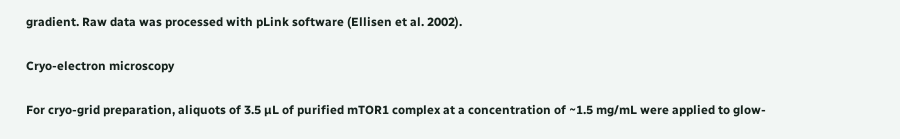gradient. Raw data was processed with pLink software (Ellisen et al. 2002).

Cryo-electron microscopy

For cryo-grid preparation, aliquots of 3.5 µL of purified mTOR1 complex at a concentration of ~1.5 mg/mL were applied to glow-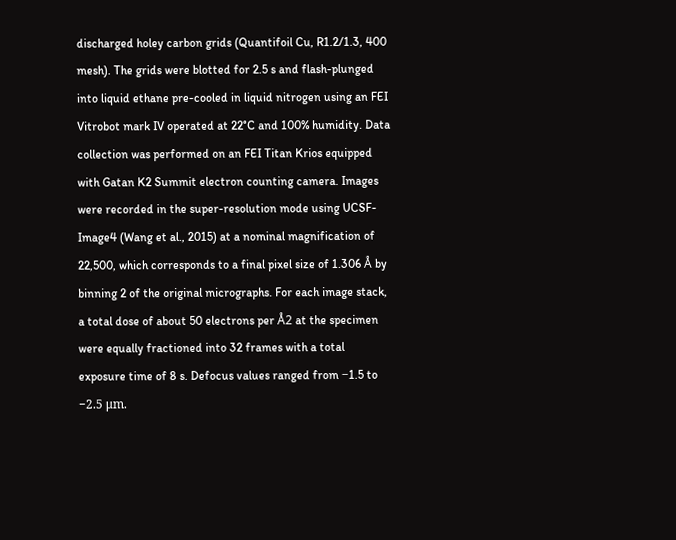discharged holey carbon grids (Quantifoil Cu, R1.2/1.3, 400 mesh). The grids were blotted for 2.5 s and flash-plunged into liquid ethane pre-cooled in liquid nitrogen using an FEI Vitrobot mark IV operated at 22°C and 100% humidity. Data collection was performed on an FEI Titan Krios equipped with Gatan K2 Summit electron counting camera. Images were recorded in the super-resolution mode using UCSF-Image4 (Wang et al., 2015) at a nominal magnification of 22,500, which corresponds to a final pixel size of 1.306 Å by binning 2 of the original micrographs. For each image stack, a total dose of about 50 electrons per Å2 at the specimen were equally fractioned into 32 frames with a total exposure time of 8 s. Defocus values ranged from −1.5 to −2.5 μm.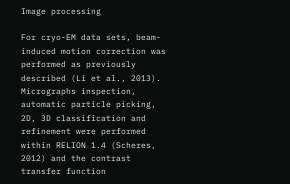Image processing

For cryo-EM data sets, beam-induced motion correction was performed as previously described (Li et al., 2013). Micrographs inspection, automatic particle picking, 2D, 3D classification and refinement were performed within RELION 1.4 (Scheres, 2012) and the contrast transfer function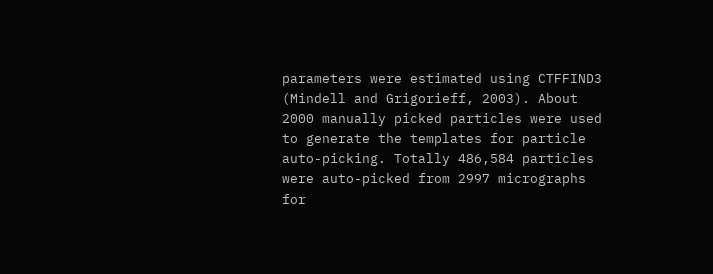parameters were estimated using CTFFIND3 (Mindell and Grigorieff, 2003). About 2000 manually picked particles were used to generate the templates for particle auto-picking. Totally 486,584 particles were auto-picked from 2997 micrographs for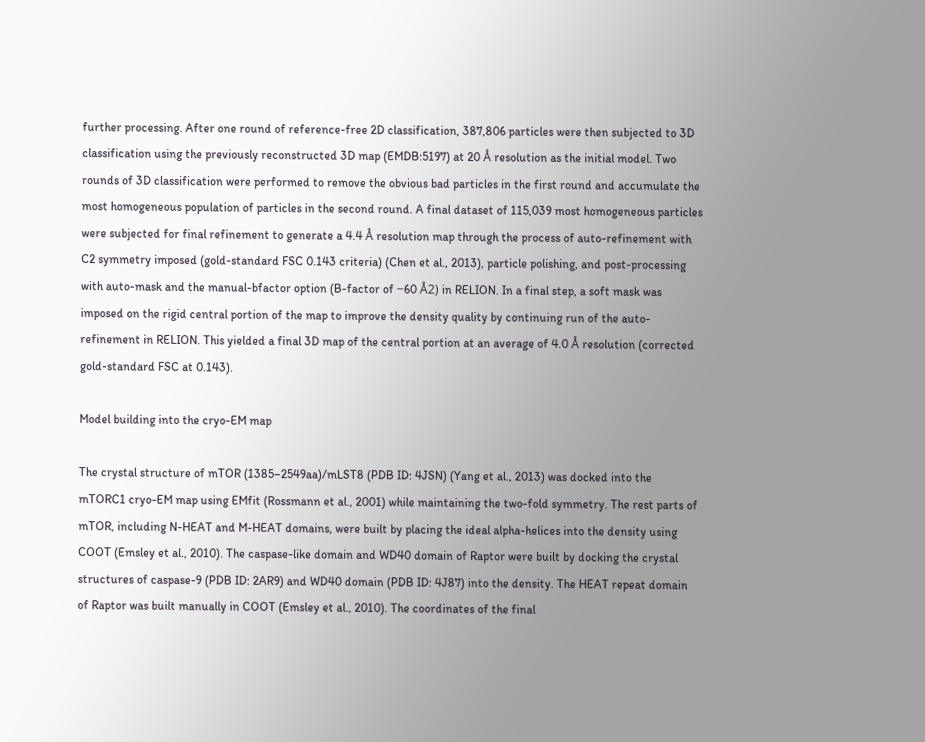further processing. After one round of reference-free 2D classification, 387,806 particles were then subjected to 3D classification using the previously reconstructed 3D map (EMDB:5197) at 20 Å resolution as the initial model. Two rounds of 3D classification were performed to remove the obvious bad particles in the first round and accumulate the most homogeneous population of particles in the second round. A final dataset of 115,039 most homogeneous particles were subjected for final refinement to generate a 4.4 Å resolution map through the process of auto-refinement with C2 symmetry imposed (gold-standard FSC 0.143 criteria) (Chen et al., 2013), particle polishing, and post-processing with auto-mask and the manual-bfactor option (B-factor of −60 Å2) in RELION. In a final step, a soft mask was imposed on the rigid central portion of the map to improve the density quality by continuing run of the auto-refinement in RELION. This yielded a final 3D map of the central portion at an average of 4.0 Å resolution (corrected gold-standard FSC at 0.143).

Model building into the cryo-EM map

The crystal structure of mTOR (1385–2549aa)/mLST8 (PDB ID: 4JSN) (Yang et al., 2013) was docked into the mTORC1 cryo-EM map using EMfit (Rossmann et al., 2001) while maintaining the two-fold symmetry. The rest parts of mTOR, including N-HEAT and M-HEAT domains, were built by placing the ideal alpha-helices into the density using COOT (Emsley et al., 2010). The caspase-like domain and WD40 domain of Raptor were built by docking the crystal structures of caspase-9 (PDB ID: 2AR9) and WD40 domain (PDB ID: 4J87) into the density. The HEAT repeat domain of Raptor was built manually in COOT (Emsley et al., 2010). The coordinates of the final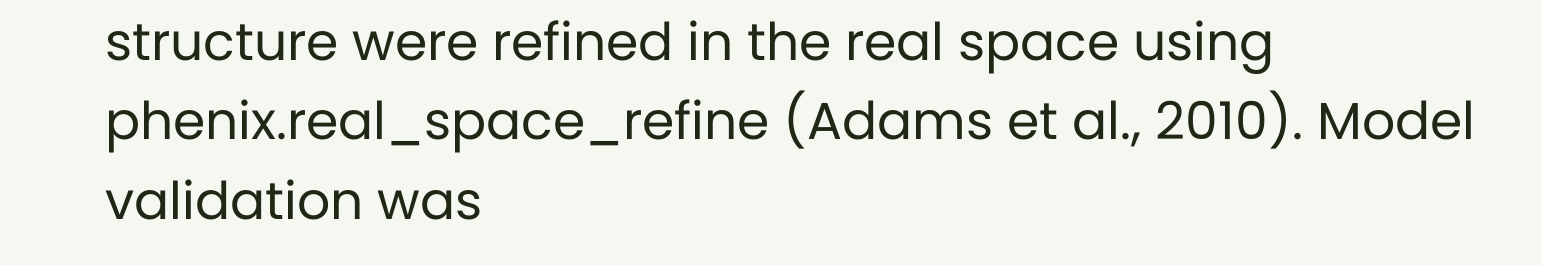structure were refined in the real space using phenix.real_space_refine (Adams et al., 2010). Model validation was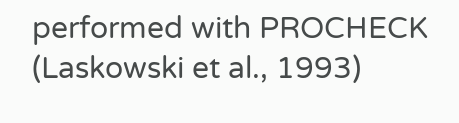performed with PROCHECK (Laskowski et al., 1993)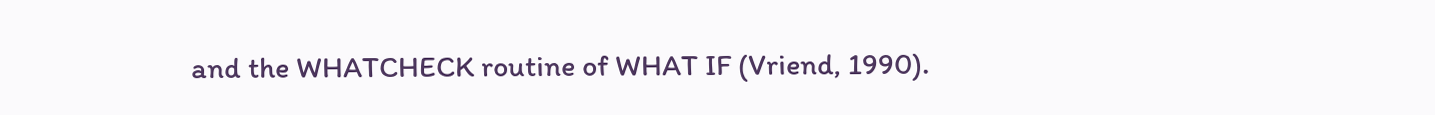and the WHATCHECK routine of WHAT IF (Vriend, 1990).